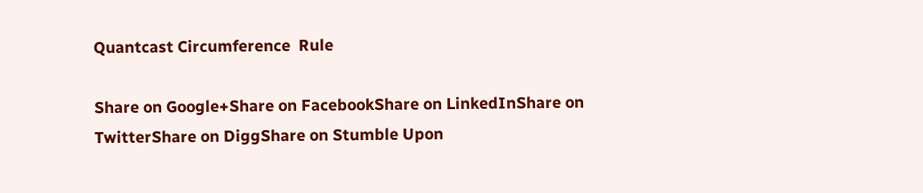Quantcast Circumference  Rule

Share on Google+Share on FacebookShare on LinkedInShare on TwitterShare on DiggShare on Stumble Upon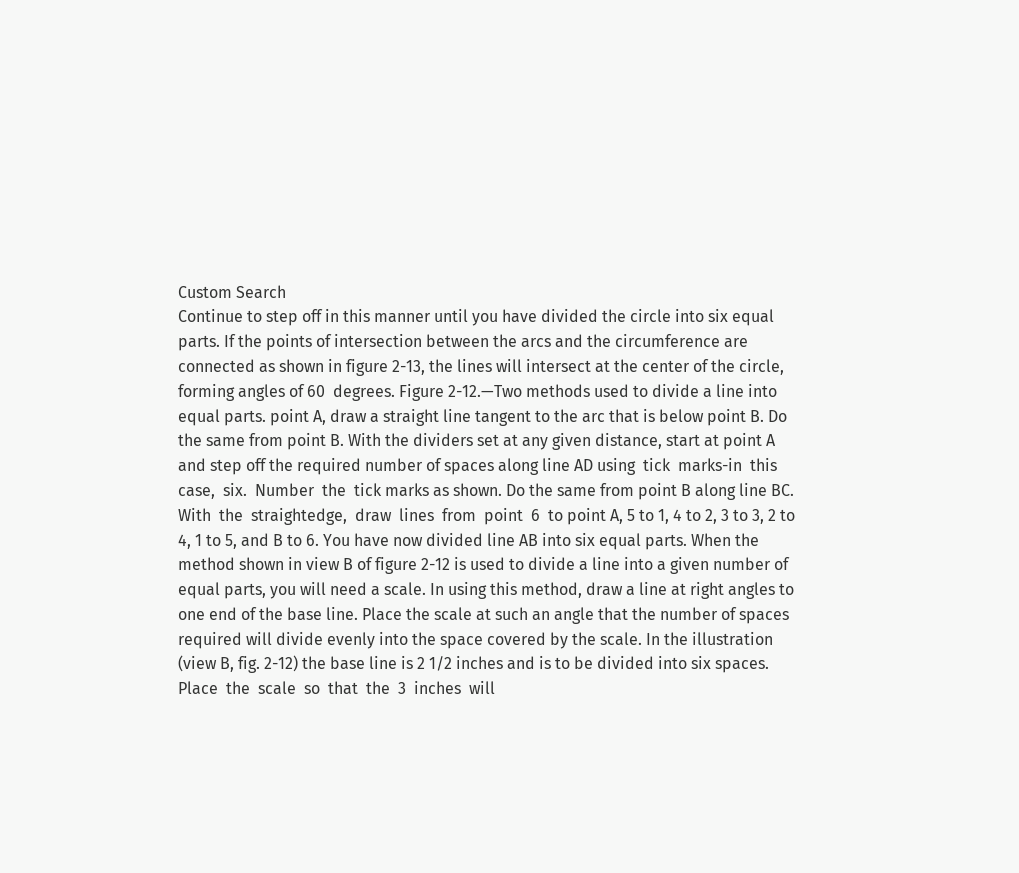Custom Search
Continue to step off in this manner until you have divided the circle into six equal parts. If the points of intersection between the arcs and the circumference are connected as shown in figure 2-13, the lines will intersect at the center of the circle, forming angles of 60  degrees. Figure 2-12.—Two methods used to divide a line into equal parts. point A, draw a straight line tangent to the arc that is below point B. Do the same from point B. With the dividers set at any given distance, start at point A and step off the required number of spaces along line AD using  tick  marks-in  this  case,  six.  Number  the  tick marks as shown. Do the same from point B along line BC.  With  the  straightedge,  draw  lines  from  point  6  to point A, 5 to 1, 4 to 2, 3 to 3, 2 to 4, 1 to 5, and B to 6. You have now divided line AB into six equal parts. When the method shown in view B of figure 2-12 is used to divide a line into a given number of equal parts, you will need a scale. In using this method, draw a line at right angles to one end of the base line. Place the scale at such an angle that the number of spaces required will divide evenly into the space covered by the scale. In the illustration (view B, fig. 2-12) the base line is 2 1/2 inches and is to be divided into six spaces. Place  the  scale  so  that  the  3  inches  will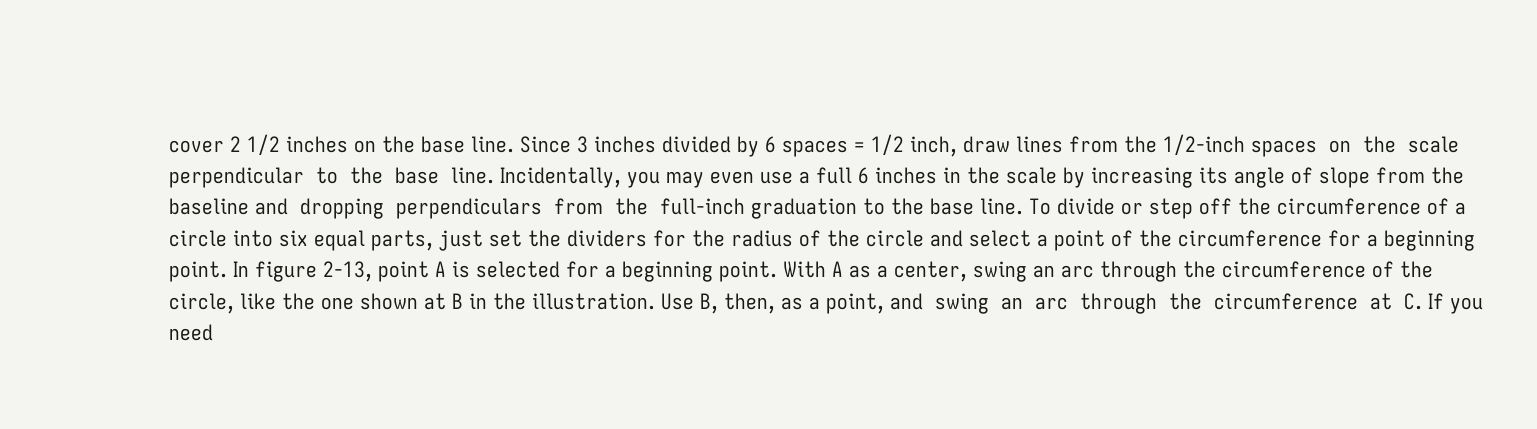cover 2 1/2 inches on the base line. Since 3 inches divided by 6 spaces = 1/2 inch, draw lines from the 1/2-inch spaces  on  the  scale  perpendicular  to  the  base  line. Incidentally, you may even use a full 6 inches in the scale by increasing its angle of slope from the baseline and  dropping  perpendiculars  from  the  full-inch graduation to the base line. To divide or step off the circumference of a circle into six equal parts, just set the dividers for the radius of the circle and select a point of the circumference for a beginning point. In figure 2-13, point A is selected for a beginning point. With A as a center, swing an arc through the circumference of the circle, like the one shown at B in the illustration. Use B, then, as a point, and  swing  an  arc  through  the  circumference  at  C. If you need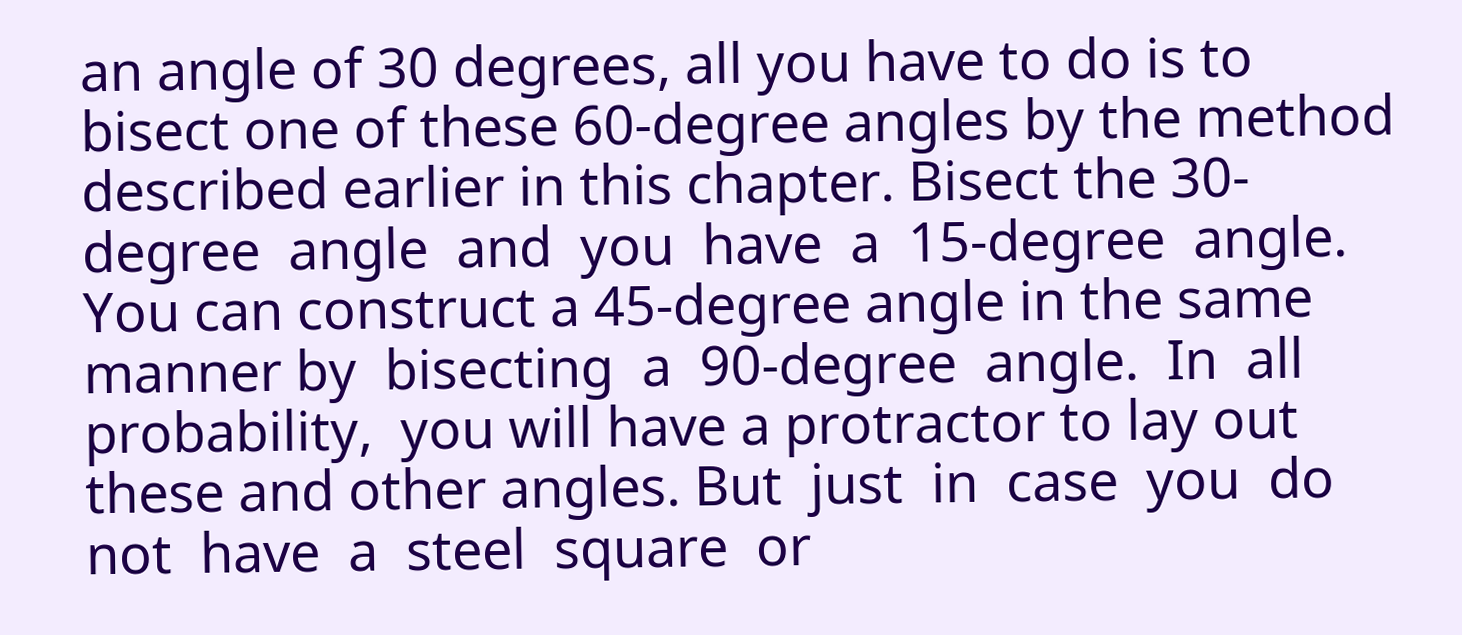an angle of 30 degrees, all you have to do is to bisect one of these 60-degree angles by the method described earlier in this chapter. Bisect the 30-degree  angle  and  you  have  a  15-degree  angle.  You can construct a 45-degree angle in the same manner by  bisecting  a  90-degree  angle.  In  all  probability,  you will have a protractor to lay out these and other angles. But  just  in  case  you  do  not  have  a  steel  square  or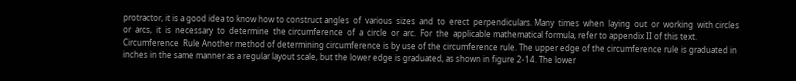protractor, it is a good idea to know how to construct angles  of  various  sizes  and  to  erect  perpendiculars. Many  times  when  laying  out  or  working  with circles  or  arcs,  it  is  necessary  to  determine  the circumference  of  a  circle  or  arc.  For  the  applicable mathematical formula, refer to appendix II of this text. Circumference  Rule Another method of determining circumference is by use of the circumference rule. The upper edge of the circumference rule is graduated in inches in the same manner as a regular layout scale, but the lower edge is graduated, as shown in figure 2-14. The lower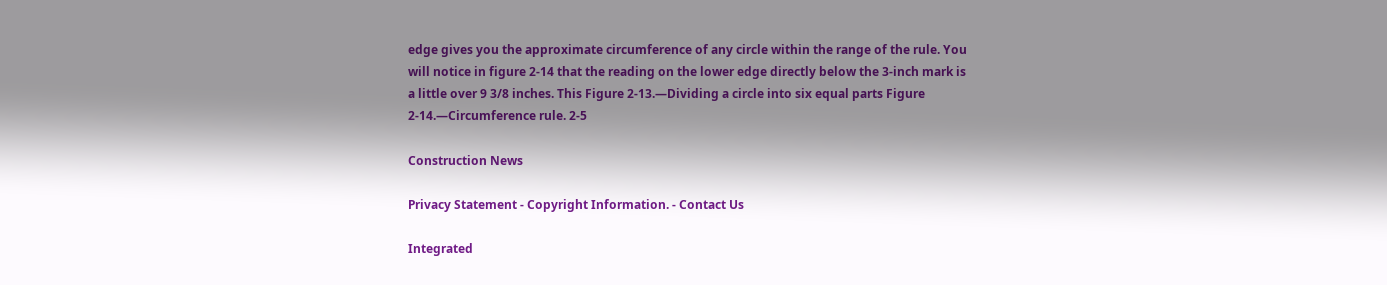edge gives you the approximate circumference of any circle within the range of the rule. You will notice in figure 2-14 that the reading on the lower edge directly below the 3-inch mark is a little over 9 3/8 inches. This Figure 2-13.—Dividing a circle into six equal parts Figure 2-14.—Circumference rule. 2-5

Construction News

Privacy Statement - Copyright Information. - Contact Us

Integrated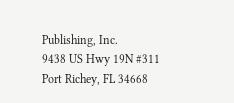Publishing, Inc.
9438 US Hwy 19N #311 Port Richey, FL 34668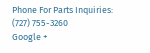Phone For Parts Inquiries: (727) 755-3260
Google +